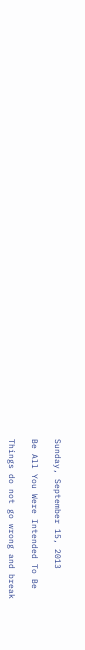Sunday, September 15, 2013

Be All You Were Intended To Be

Things do not go wrong and break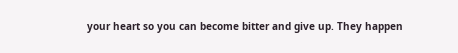your heart so you can become bitter and give up. They happen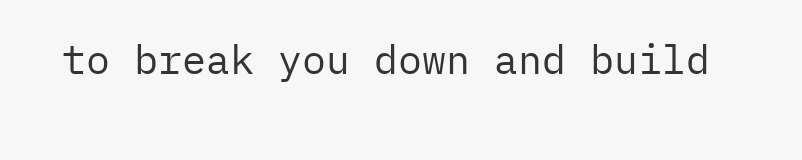to break you down and build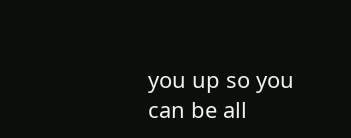you up so you can be all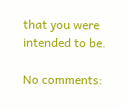that you were intended to be.

No comments: